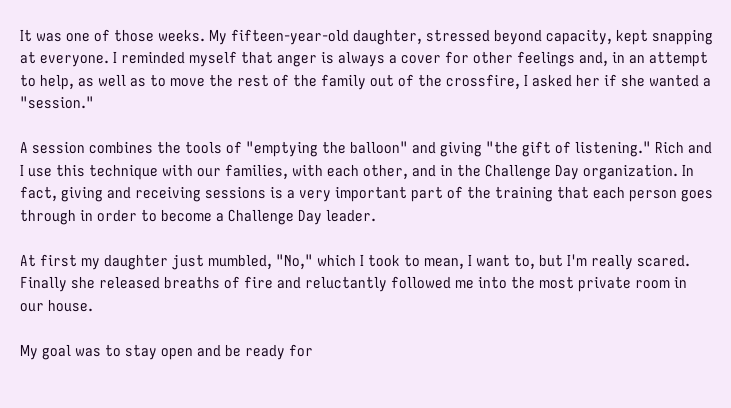It was one of those weeks. My fifteen-year-old daughter, stressed beyond capacity, kept snapping at everyone. I reminded myself that anger is always a cover for other feelings and, in an attempt to help, as well as to move the rest of the family out of the crossfire, I asked her if she wanted a "session."

A session combines the tools of "emptying the balloon" and giving "the gift of listening." Rich and I use this technique with our families, with each other, and in the Challenge Day organization. In fact, giving and receiving sessions is a very important part of the training that each person goes through in order to become a Challenge Day leader.

At first my daughter just mumbled, "No," which I took to mean, I want to, but I'm really scared. Finally she released breaths of fire and reluctantly followed me into the most private room in our house.

My goal was to stay open and be ready for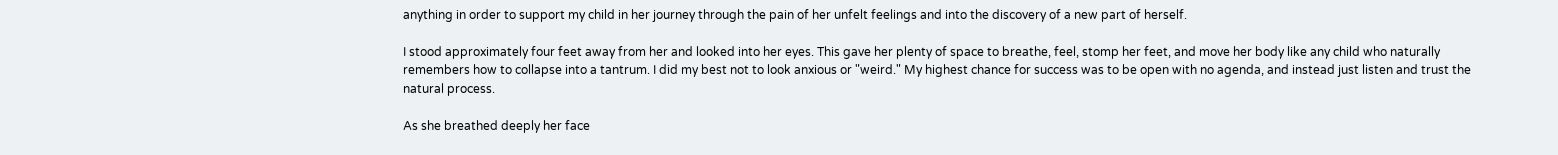anything in order to support my child in her journey through the pain of her unfelt feelings and into the discovery of a new part of herself.

I stood approximately four feet away from her and looked into her eyes. This gave her plenty of space to breathe, feel, stomp her feet, and move her body like any child who naturally remembers how to collapse into a tantrum. I did my best not to look anxious or "weird." My highest chance for success was to be open with no agenda, and instead just listen and trust the natural process.

As she breathed deeply her face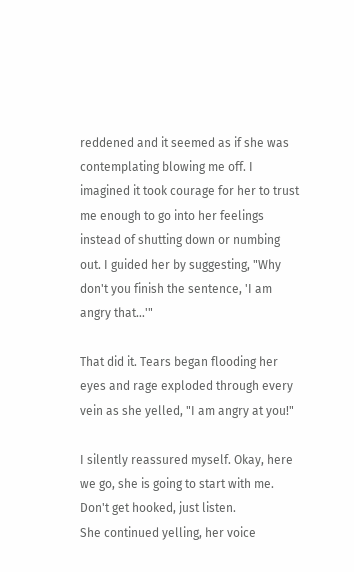reddened and it seemed as if she was contemplating blowing me off. I imagined it took courage for her to trust me enough to go into her feelings instead of shutting down or numbing out. I guided her by suggesting, "Why don't you finish the sentence, 'I am angry that…'"

That did it. Tears began flooding her eyes and rage exploded through every vein as she yelled, "I am angry at you!"

I silently reassured myself. Okay, here we go, she is going to start with me. Don't get hooked, just listen.
She continued yelling, her voice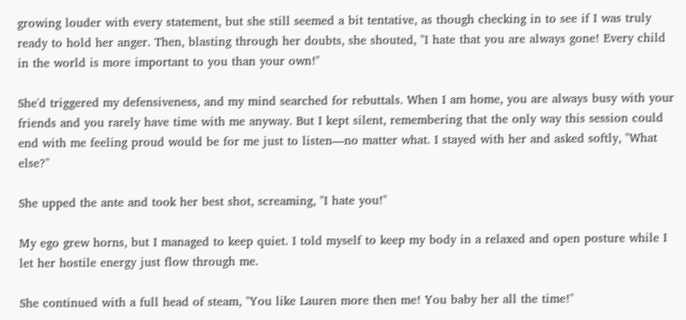growing louder with every statement, but she still seemed a bit tentative, as though checking in to see if I was truly ready to hold her anger. Then, blasting through her doubts, she shouted, "I hate that you are always gone! Every child in the world is more important to you than your own!"

She'd triggered my defensiveness, and my mind searched for rebuttals. When I am home, you are always busy with your friends and you rarely have time with me anyway. But I kept silent, remembering that the only way this session could end with me feeling proud would be for me just to listen—no matter what. I stayed with her and asked softly, "What else?"

She upped the ante and took her best shot, screaming, "I hate you!"

My ego grew horns, but I managed to keep quiet. I told myself to keep my body in a relaxed and open posture while I let her hostile energy just flow through me.

She continued with a full head of steam, "You like Lauren more then me! You baby her all the time!"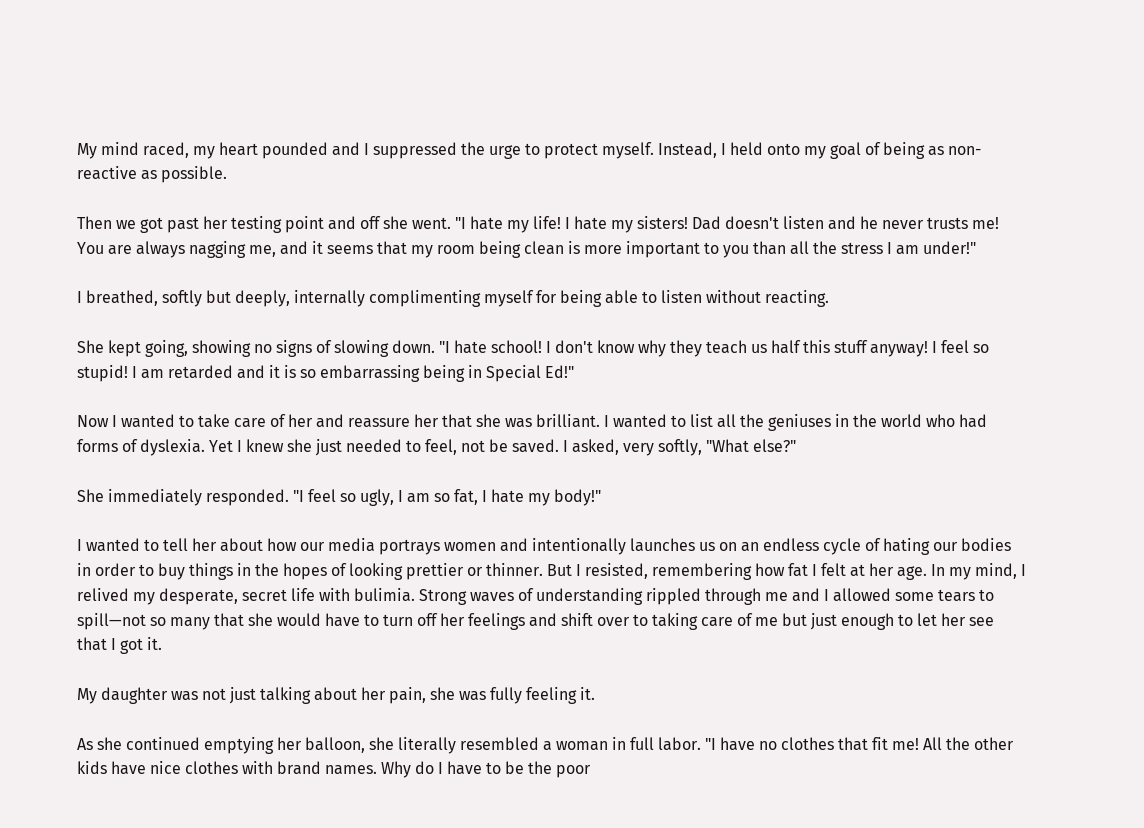My mind raced, my heart pounded and I suppressed the urge to protect myself. Instead, I held onto my goal of being as non-reactive as possible.

Then we got past her testing point and off she went. "I hate my life! I hate my sisters! Dad doesn't listen and he never trusts me! You are always nagging me, and it seems that my room being clean is more important to you than all the stress I am under!"

I breathed, softly but deeply, internally complimenting myself for being able to listen without reacting.

She kept going, showing no signs of slowing down. "I hate school! I don't know why they teach us half this stuff anyway! I feel so stupid! I am retarded and it is so embarrassing being in Special Ed!"

Now I wanted to take care of her and reassure her that she was brilliant. I wanted to list all the geniuses in the world who had forms of dyslexia. Yet I knew she just needed to feel, not be saved. I asked, very softly, "What else?"

She immediately responded. "I feel so ugly, I am so fat, I hate my body!"

I wanted to tell her about how our media portrays women and intentionally launches us on an endless cycle of hating our bodies in order to buy things in the hopes of looking prettier or thinner. But I resisted, remembering how fat I felt at her age. In my mind, I relived my desperate, secret life with bulimia. Strong waves of understanding rippled through me and I allowed some tears to spill—not so many that she would have to turn off her feelings and shift over to taking care of me but just enough to let her see that I got it.

My daughter was not just talking about her pain, she was fully feeling it.

As she continued emptying her balloon, she literally resembled a woman in full labor. "I have no clothes that fit me! All the other kids have nice clothes with brand names. Why do I have to be the poor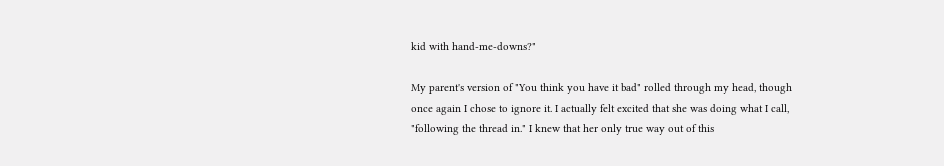kid with hand-me-downs?"

My parent's version of "You think you have it bad" rolled through my head, though once again I chose to ignore it. I actually felt excited that she was doing what I call, "following the thread in." I knew that her only true way out of this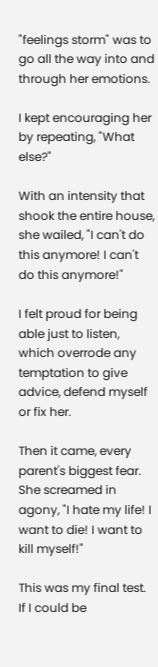"feelings storm" was to go all the way into and through her emotions.

I kept encouraging her by repeating, "What else?"

With an intensity that shook the entire house, she wailed, "I can't do this anymore! I can't do this anymore!"

I felt proud for being able just to listen, which overrode any temptation to give advice, defend myself or fix her.

Then it came, every parent's biggest fear.
She screamed in agony, "I hate my life! I want to die! I want to kill myself!"

This was my final test. If I could be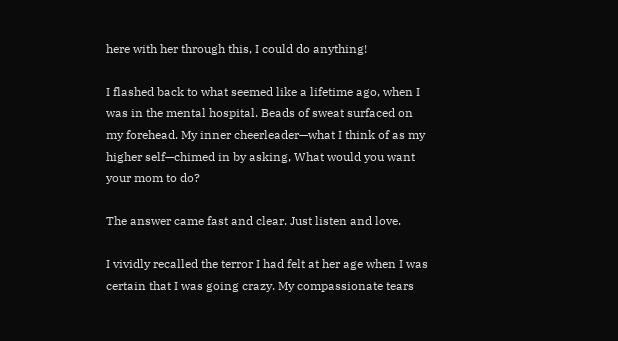here with her through this, I could do anything!

I flashed back to what seemed like a lifetime ago, when I was in the mental hospital. Beads of sweat surfaced on my forehead. My inner cheerleader—what I think of as my higher self—chimed in by asking, What would you want your mom to do?

The answer came fast and clear. Just listen and love.

I vividly recalled the terror I had felt at her age when I was certain that I was going crazy. My compassionate tears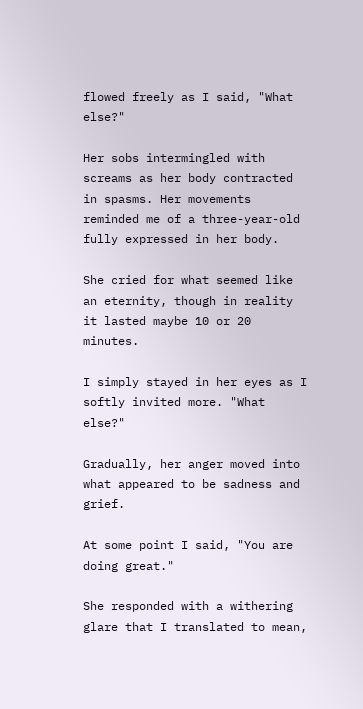flowed freely as I said, "What else?"

Her sobs intermingled with screams as her body contracted in spasms. Her movements reminded me of a three-year-old fully expressed in her body.

She cried for what seemed like an eternity, though in reality it lasted maybe 10 or 20 minutes.

I simply stayed in her eyes as I softly invited more. "What else?"

Gradually, her anger moved into what appeared to be sadness and grief.

At some point I said, "You are doing great."

She responded with a withering glare that I translated to mean,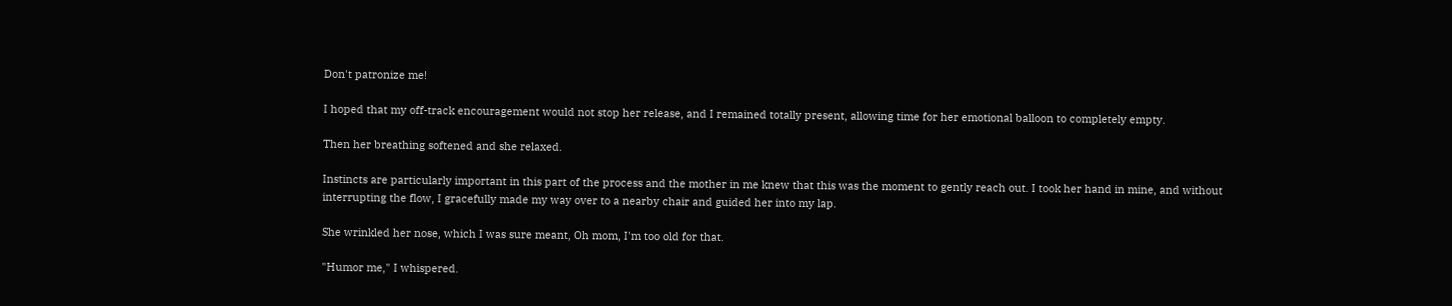Don't patronize me!

I hoped that my off-track encouragement would not stop her release, and I remained totally present, allowing time for her emotional balloon to completely empty.

Then her breathing softened and she relaxed.

Instincts are particularly important in this part of the process and the mother in me knew that this was the moment to gently reach out. I took her hand in mine, and without interrupting the flow, I gracefully made my way over to a nearby chair and guided her into my lap.

She wrinkled her nose, which I was sure meant, Oh mom, I'm too old for that.

"Humor me," I whispered.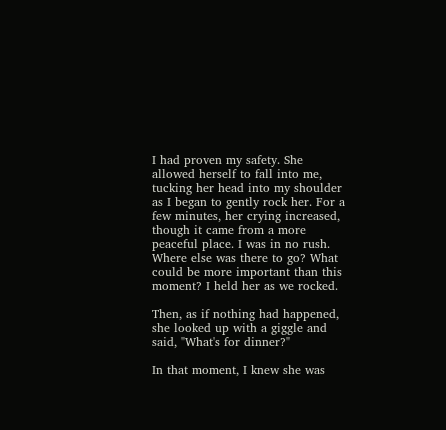I had proven my safety. She allowed herself to fall into me, tucking her head into my shoulder as I began to gently rock her. For a few minutes, her crying increased, though it came from a more peaceful place. I was in no rush. Where else was there to go? What could be more important than this moment? I held her as we rocked.

Then, as if nothing had happened, she looked up with a giggle and said, "What's for dinner?"

In that moment, I knew she was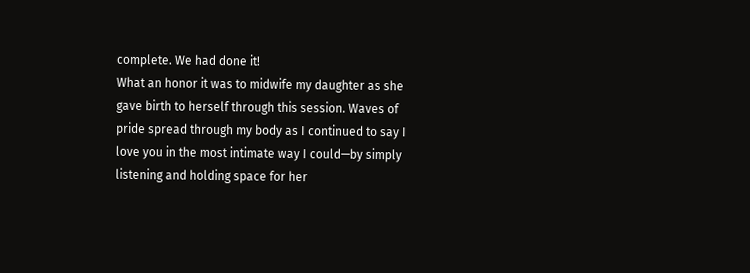complete. We had done it!
What an honor it was to midwife my daughter as she gave birth to herself through this session. Waves of pride spread through my body as I continued to say I love you in the most intimate way I could—by simply listening and holding space for her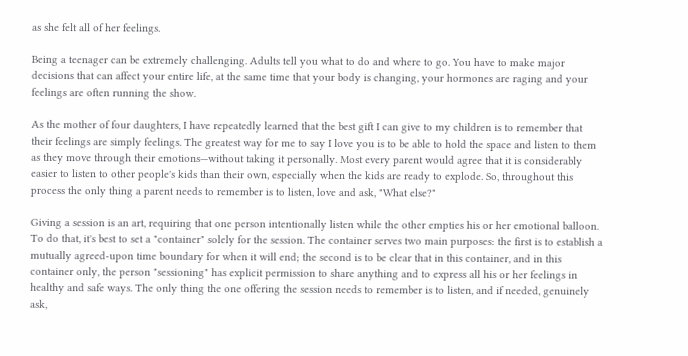as she felt all of her feelings.

Being a teenager can be extremely challenging. Adults tell you what to do and where to go. You have to make major decisions that can affect your entire life, at the same time that your body is changing, your hormones are raging and your feelings are often running the show.

As the mother of four daughters, I have repeatedly learned that the best gift I can give to my children is to remember that their feelings are simply feelings. The greatest way for me to say I love you is to be able to hold the space and listen to them as they move through their emotions—without taking it personally. Most every parent would agree that it is considerably easier to listen to other people's kids than their own, especially when the kids are ready to explode. So, throughout this process the only thing a parent needs to remember is to listen, love and ask, "What else?"

Giving a session is an art, requiring that one person intentionally listen while the other empties his or her emotional balloon. To do that, it's best to set a "container" solely for the session. The container serves two main purposes: the first is to establish a mutually agreed-upon time boundary for when it will end; the second is to be clear that in this container, and in this container only, the person "sessioning" has explicit permission to share anything and to express all his or her feelings in healthy and safe ways. The only thing the one offering the session needs to remember is to listen, and if needed, genuinely ask,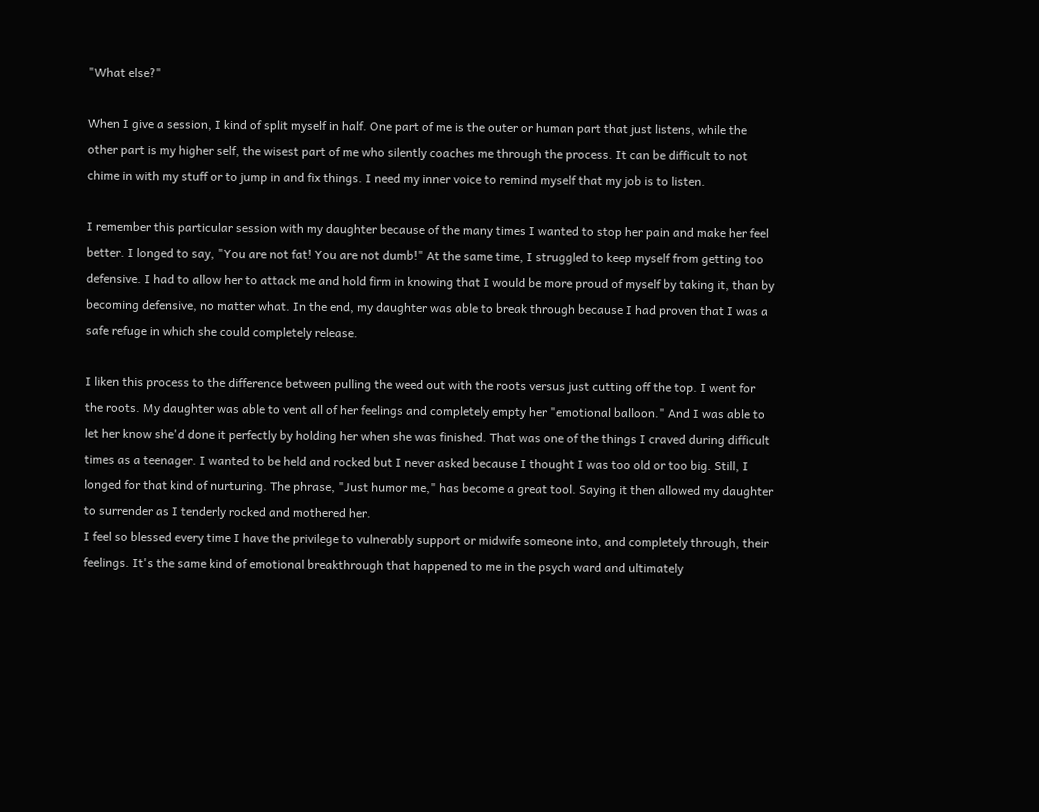"What else?"

When I give a session, I kind of split myself in half. One part of me is the outer or human part that just listens, while the other part is my higher self, the wisest part of me who silently coaches me through the process. It can be difficult to not chime in with my stuff or to jump in and fix things. I need my inner voice to remind myself that my job is to listen.

I remember this particular session with my daughter because of the many times I wanted to stop her pain and make her feel better. I longed to say, "You are not fat! You are not dumb!" At the same time, I struggled to keep myself from getting too defensive. I had to allow her to attack me and hold firm in knowing that I would be more proud of myself by taking it, than by becoming defensive, no matter what. In the end, my daughter was able to break through because I had proven that I was a safe refuge in which she could completely release.

I liken this process to the difference between pulling the weed out with the roots versus just cutting off the top. I went for the roots. My daughter was able to vent all of her feelings and completely empty her "emotional balloon." And I was able to let her know she'd done it perfectly by holding her when she was finished. That was one of the things I craved during difficult times as a teenager. I wanted to be held and rocked but I never asked because I thought I was too old or too big. Still, I longed for that kind of nurturing. The phrase, "Just humor me," has become a great tool. Saying it then allowed my daughter to surrender as I tenderly rocked and mothered her.
I feel so blessed every time I have the privilege to vulnerably support or midwife someone into, and completely through, their feelings. It's the same kind of emotional breakthrough that happened to me in the psych ward and ultimately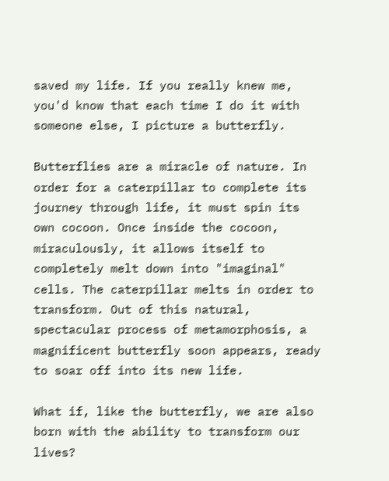saved my life. If you really knew me, you'd know that each time I do it with someone else, I picture a butterfly.

Butterflies are a miracle of nature. In order for a caterpillar to complete its journey through life, it must spin its own cocoon. Once inside the cocoon, miraculously, it allows itself to completely melt down into "imaginal" cells. The caterpillar melts in order to transform. Out of this natural, spectacular process of metamorphosis, a magnificent butterfly soon appears, ready to soar off into its new life.

What if, like the butterfly, we are also born with the ability to transform our lives?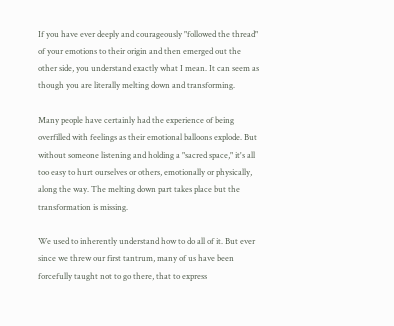If you have ever deeply and courageously "followed the thread" of your emotions to their origin and then emerged out the other side, you understand exactly what I mean. It can seem as though you are literally melting down and transforming.

Many people have certainly had the experience of being overfilled with feelings as their emotional balloons explode. But without someone listening and holding a "sacred space," it's all too easy to hurt ourselves or others, emotionally or physically, along the way. The melting down part takes place but the transformation is missing.

We used to inherently understand how to do all of it. But ever since we threw our first tantrum, many of us have been forcefully taught not to go there, that to express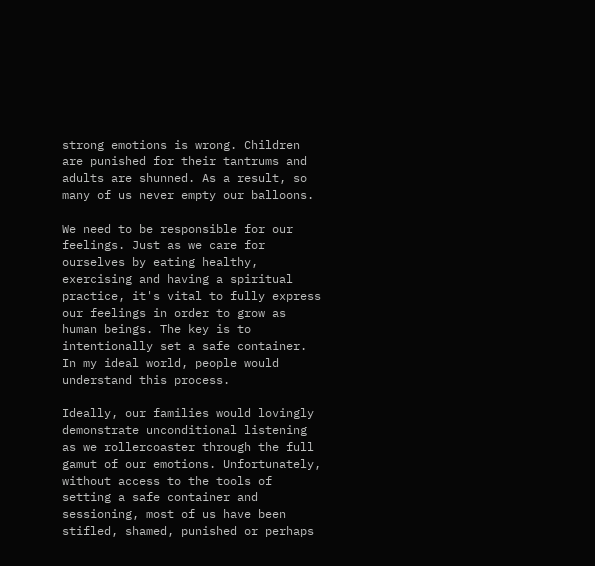strong emotions is wrong. Children are punished for their tantrums and adults are shunned. As a result, so many of us never empty our balloons.

We need to be responsible for our feelings. Just as we care for ourselves by eating healthy, exercising and having a spiritual practice, it's vital to fully express our feelings in order to grow as human beings. The key is to intentionally set a safe container. In my ideal world, people would understand this process.

Ideally, our families would lovingly demonstrate unconditional listening as we rollercoaster through the full gamut of our emotions. Unfortunately, without access to the tools of setting a safe container and sessioning, most of us have been stifled, shamed, punished or perhaps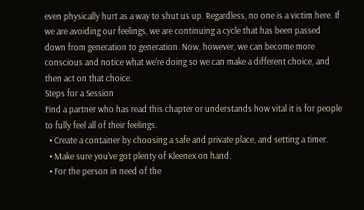even physically hurt as a way to shut us up. Regardless, no one is a victim here. If we are avoiding our feelings, we are continuing a cycle that has been passed down from generation to generation. Now, however, we can become more conscious and notice what we're doing so we can make a different choice, and then act on that choice.
Steps for a Session
Find a partner who has read this chapter or understands how vital it is for people to fully feel all of their feelings.
  • Create a container by choosing a safe and private place, and setting a timer.
  • Make sure you've got plenty of Kleenex on hand.
  • For the person in need of the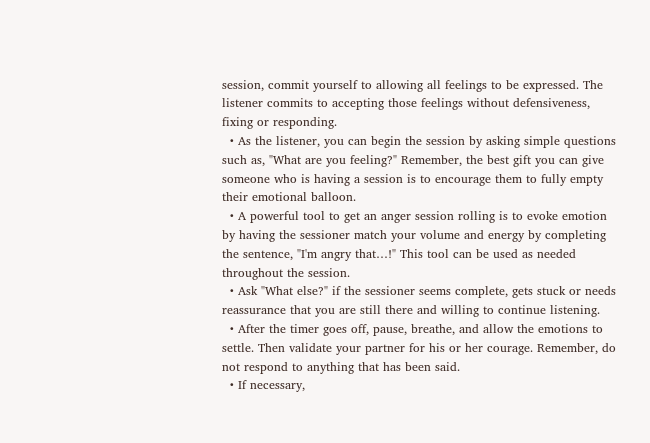session, commit yourself to allowing all feelings to be expressed. The listener commits to accepting those feelings without defensiveness, fixing or responding.
  • As the listener, you can begin the session by asking simple questions such as, "What are you feeling?" Remember, the best gift you can give someone who is having a session is to encourage them to fully empty their emotional balloon.
  • A powerful tool to get an anger session rolling is to evoke emotion by having the sessioner match your volume and energy by completing the sentence, "I'm angry that…!" This tool can be used as needed throughout the session.
  • Ask "What else?" if the sessioner seems complete, gets stuck or needs reassurance that you are still there and willing to continue listening.
  • After the timer goes off, pause, breathe, and allow the emotions to settle. Then validate your partner for his or her courage. Remember, do not respond to anything that has been said.
  • If necessary,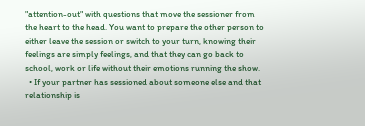"attention-out" with questions that move the sessioner from the heart to the head. You want to prepare the other person to either leave the session or switch to your turn, knowing their feelings are simply feelings, and that they can go back to school, work or life without their emotions running the show.
  • If your partner has sessioned about someone else and that relationship is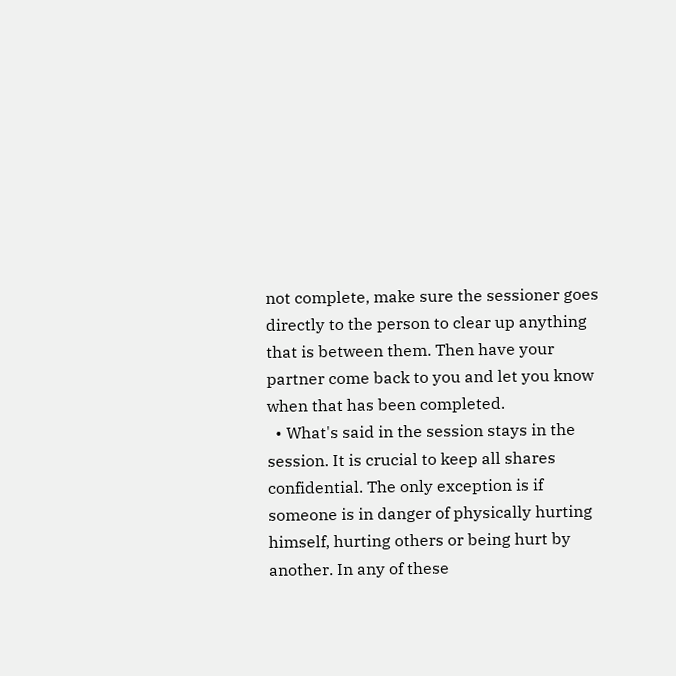not complete, make sure the sessioner goes directly to the person to clear up anything that is between them. Then have your partner come back to you and let you know when that has been completed.
  • What's said in the session stays in the session. It is crucial to keep all shares confidential. The only exception is if someone is in danger of physically hurting himself, hurting others or being hurt by another. In any of these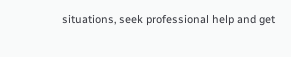situations, seek professional help and get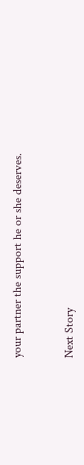your partner the support he or she deserves.


Next Story